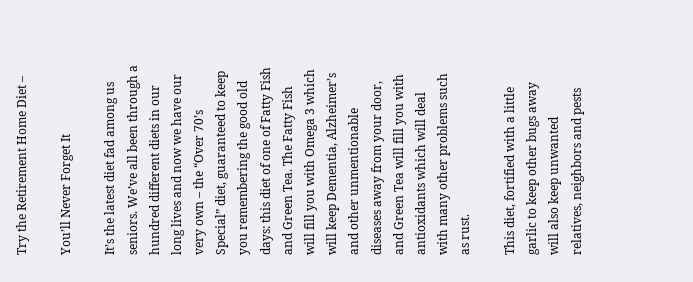Try the Retirement Home Diet –

You’ll Never Forget It

It’s the latest diet fad among us seniors. We’ve all been through a hundred different diets in our long lives and now we have our very own – the “Over 70’s Special” diet, guaranteed to keep you remembering the good old days: this diet of one of Fatty Fish and Green Tea. The Fatty Fish will fill you with Omega 3 which will keep Dementia, Alzheimer’s and other unmentionable diseases away from your door, and Green Tea will fill you with antioxidants which will deal with many other problems such as rust.

This diet, fortified with a little garlic to keep other bugs away will also keep unwanted relatives, neighbors and pests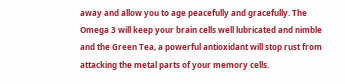away and allow you to age peacefully and gracefully. The Omega 3 will keep your brain cells well lubricated and nimble and the Green Tea, a powerful antioxidant will stop rust from attacking the metal parts of your memory cells.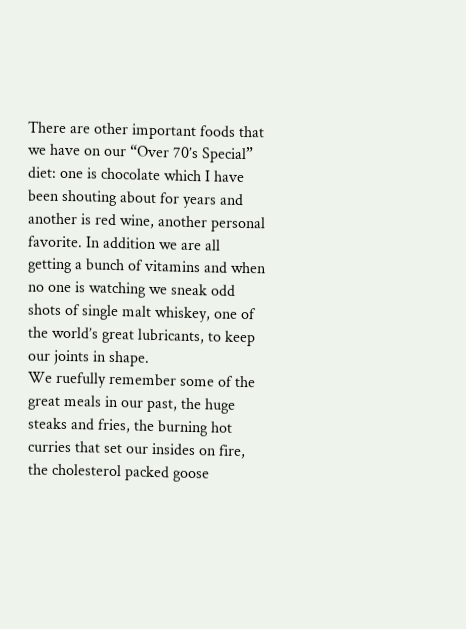There are other important foods that we have on our “Over 70’s Special” diet: one is chocolate which I have been shouting about for years and another is red wine, another personal favorite. In addition we are all getting a bunch of vitamins and when no one is watching we sneak odd shots of single malt whiskey, one of the world’s great lubricants, to keep our joints in shape.
We ruefully remember some of the great meals in our past, the huge steaks and fries, the burning hot curries that set our insides on fire, the cholesterol packed goose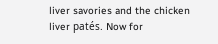liver savories and the chicken liver patés. Now for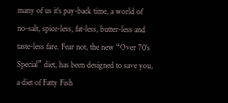many of us it’s pay-back time, a world of no-salt, spice-less, fat-less, butter-less and taste-less fare. Fear not, the new “Over 70’s Special” diet, has been designed to save you, a diet of Fatty Fish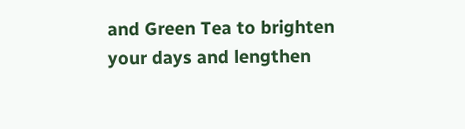and Green Tea to brighten your days and lengthen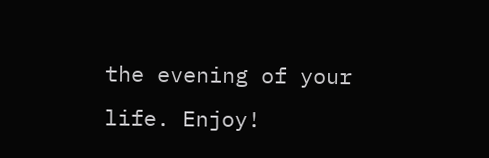the evening of your life. Enjoy!